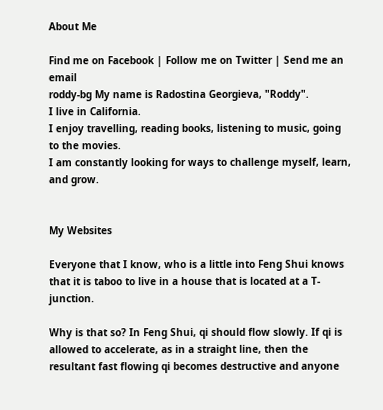About Me

Find me on Facebook | Follow me on Twitter | Send me an email
roddy-bg My name is Radostina Georgieva, "Roddy".
I live in California.
I enjoy travelling, reading books, listening to music, going to the movies.
I am constantly looking for ways to challenge myself, learn, and grow.


My Websites

Everyone that I know, who is a little into Feng Shui knows that it is taboo to live in a house that is located at a T-junction.

Why is that so? In Feng Shui, qi should flow slowly. If qi is allowed to accelerate, as in a straight line, then the resultant fast flowing qi becomes destructive and anyone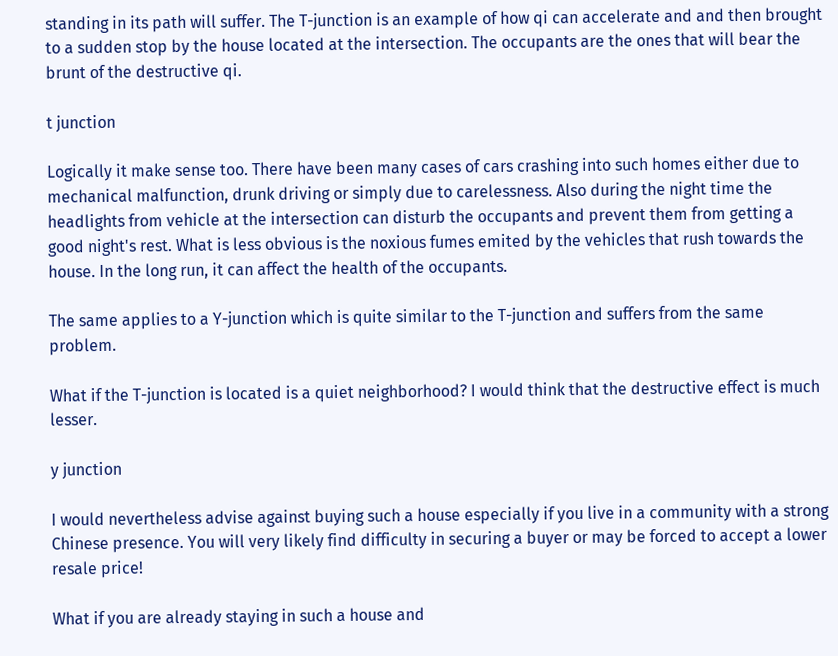standing in its path will suffer. The T-junction is an example of how qi can accelerate and and then brought to a sudden stop by the house located at the intersection. The occupants are the ones that will bear the brunt of the destructive qi.

t junction

Logically it make sense too. There have been many cases of cars crashing into such homes either due to mechanical malfunction, drunk driving or simply due to carelessness. Also during the night time the headlights from vehicle at the intersection can disturb the occupants and prevent them from getting a good night's rest. What is less obvious is the noxious fumes emited by the vehicles that rush towards the house. In the long run, it can affect the health of the occupants.

The same applies to a Y-junction which is quite similar to the T-junction and suffers from the same problem.

What if the T-junction is located is a quiet neighborhood? I would think that the destructive effect is much lesser.

y junction

I would nevertheless advise against buying such a house especially if you live in a community with a strong Chinese presence. You will very likely find difficulty in securing a buyer or may be forced to accept a lower resale price!

What if you are already staying in such a house and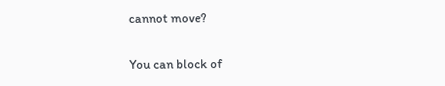cannot move?

You can block of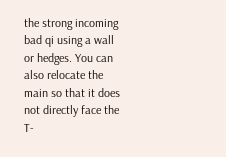the strong incoming bad qi using a wall or hedges. You can also relocate the main so that it does not directly face the T-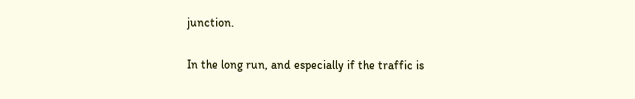junction.

In the long run, and especially if the traffic is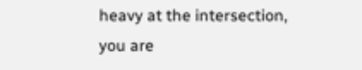heavy at the intersection, you are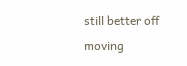still better off moving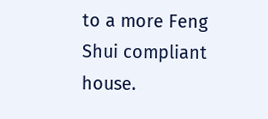to a more Feng Shui compliant house.